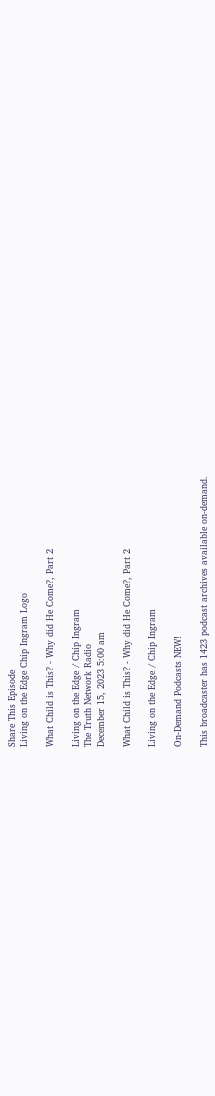Share This Episode
Living on the Edge Chip Ingram Logo

What Child is This? - Why did He Come?, Part 2

Living on the Edge / Chip Ingram
The Truth Network Radio
December 15, 2023 5:00 am

What Child is This? - Why did He Come?, Part 2

Living on the Edge / Chip Ingram

On-Demand Podcasts NEW!

This broadcaster has 1423 podcast archives available on-demand.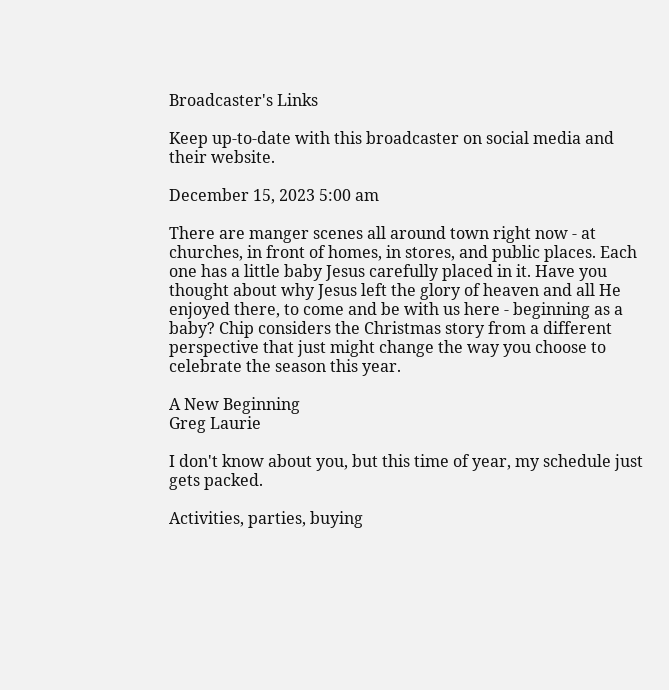Broadcaster's Links

Keep up-to-date with this broadcaster on social media and their website.

December 15, 2023 5:00 am

There are manger scenes all around town right now - at churches, in front of homes, in stores, and public places. Each one has a little baby Jesus carefully placed in it. Have you thought about why Jesus left the glory of heaven and all He enjoyed there, to come and be with us here - beginning as a baby? Chip considers the Christmas story from a different perspective that just might change the way you choose to celebrate the season this year.

A New Beginning
Greg Laurie

I don't know about you, but this time of year, my schedule just gets packed.

Activities, parties, buying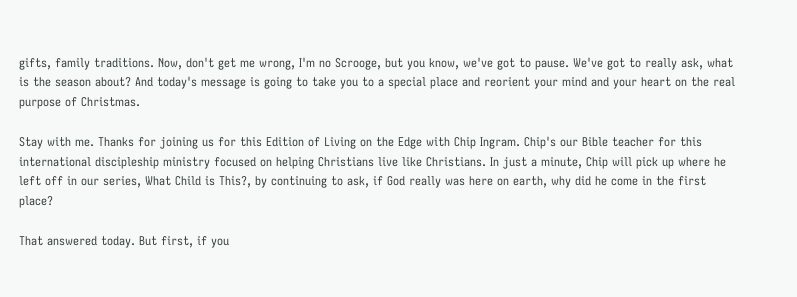gifts, family traditions. Now, don't get me wrong, I'm no Scrooge, but you know, we've got to pause. We've got to really ask, what is the season about? And today's message is going to take you to a special place and reorient your mind and your heart on the real purpose of Christmas.

Stay with me. Thanks for joining us for this Edition of Living on the Edge with Chip Ingram. Chip's our Bible teacher for this international discipleship ministry focused on helping Christians live like Christians. In just a minute, Chip will pick up where he left off in our series, What Child is This?, by continuing to ask, if God really was here on earth, why did he come in the first place?

That answered today. But first, if you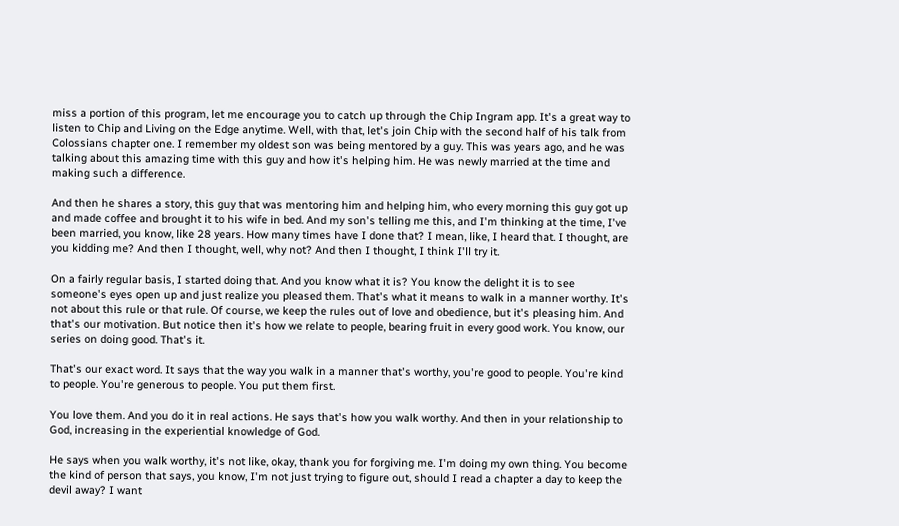miss a portion of this program, let me encourage you to catch up through the Chip Ingram app. It's a great way to listen to Chip and Living on the Edge anytime. Well, with that, let's join Chip with the second half of his talk from Colossians chapter one. I remember my oldest son was being mentored by a guy. This was years ago, and he was talking about this amazing time with this guy and how it's helping him. He was newly married at the time and making such a difference.

And then he shares a story, this guy that was mentoring him and helping him, who every morning this guy got up and made coffee and brought it to his wife in bed. And my son's telling me this, and I'm thinking at the time, I've been married, you know, like 28 years. How many times have I done that? I mean, like, I heard that. I thought, are you kidding me? And then I thought, well, why not? And then I thought, I think I'll try it.

On a fairly regular basis, I started doing that. And you know what it is? You know the delight it is to see someone's eyes open up and just realize you pleased them. That's what it means to walk in a manner worthy. It's not about this rule or that rule. Of course, we keep the rules out of love and obedience, but it's pleasing him. And that's our motivation. But notice then it's how we relate to people, bearing fruit in every good work. You know, our series on doing good. That's it.

That's our exact word. It says that the way you walk in a manner that's worthy, you're good to people. You're kind to people. You're generous to people. You put them first.

You love them. And you do it in real actions. He says that's how you walk worthy. And then in your relationship to God, increasing in the experiential knowledge of God.

He says when you walk worthy, it's not like, okay, thank you for forgiving me. I'm doing my own thing. You become the kind of person that says, you know, I'm not just trying to figure out, should I read a chapter a day to keep the devil away? I want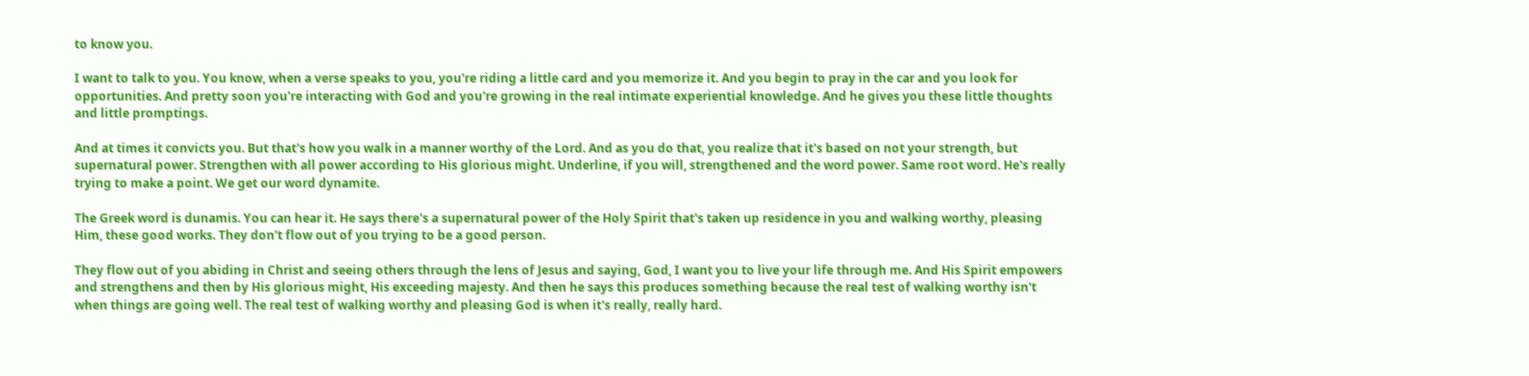to know you.

I want to talk to you. You know, when a verse speaks to you, you're riding a little card and you memorize it. And you begin to pray in the car and you look for opportunities. And pretty soon you're interacting with God and you're growing in the real intimate experiential knowledge. And he gives you these little thoughts and little promptings.

And at times it convicts you. But that's how you walk in a manner worthy of the Lord. And as you do that, you realize that it's based on not your strength, but supernatural power. Strengthen with all power according to His glorious might. Underline, if you will, strengthened and the word power. Same root word. He's really trying to make a point. We get our word dynamite.

The Greek word is dunamis. You can hear it. He says there's a supernatural power of the Holy Spirit that's taken up residence in you and walking worthy, pleasing Him, these good works. They don't flow out of you trying to be a good person.

They flow out of you abiding in Christ and seeing others through the lens of Jesus and saying, God, I want you to live your life through me. And His Spirit empowers and strengthens and then by His glorious might, His exceeding majesty. And then he says this produces something because the real test of walking worthy isn't when things are going well. The real test of walking worthy and pleasing God is when it's really, really hard.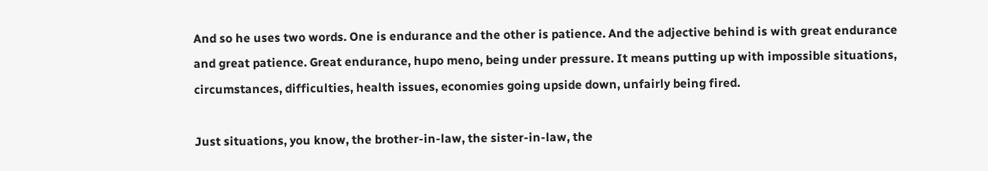And so he uses two words. One is endurance and the other is patience. And the adjective behind is with great endurance and great patience. Great endurance, hupo meno, being under pressure. It means putting up with impossible situations, circumstances, difficulties, health issues, economies going upside down, unfairly being fired.

Just situations, you know, the brother-in-law, the sister-in-law, the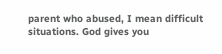parent who abused, I mean difficult situations. God gives you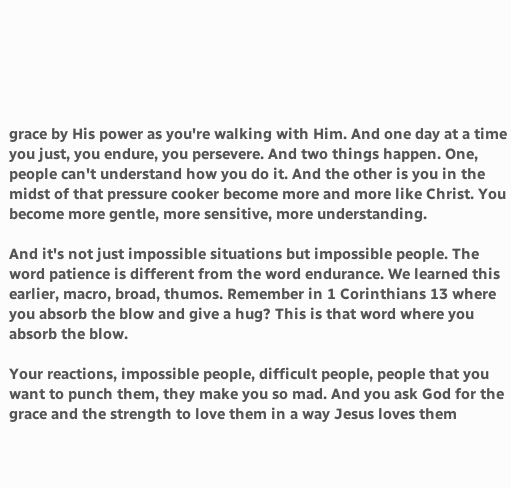grace by His power as you're walking with Him. And one day at a time you just, you endure, you persevere. And two things happen. One, people can't understand how you do it. And the other is you in the midst of that pressure cooker become more and more like Christ. You become more gentle, more sensitive, more understanding.

And it's not just impossible situations but impossible people. The word patience is different from the word endurance. We learned this earlier, macro, broad, thumos. Remember in 1 Corinthians 13 where you absorb the blow and give a hug? This is that word where you absorb the blow.

Your reactions, impossible people, difficult people, people that you want to punch them, they make you so mad. And you ask God for the grace and the strength to love them in a way Jesus loves them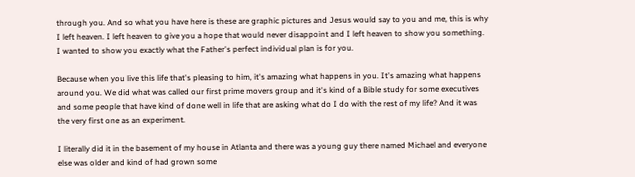through you. And so what you have here is these are graphic pictures and Jesus would say to you and me, this is why I left heaven. I left heaven to give you a hope that would never disappoint and I left heaven to show you something. I wanted to show you exactly what the Father's perfect individual plan is for you.

Because when you live this life that's pleasing to him, it's amazing what happens in you. It's amazing what happens around you. We did what was called our first prime movers group and it's kind of a Bible study for some executives and some people that have kind of done well in life that are asking what do I do with the rest of my life? And it was the very first one as an experiment.

I literally did it in the basement of my house in Atlanta and there was a young guy there named Michael and everyone else was older and kind of had grown some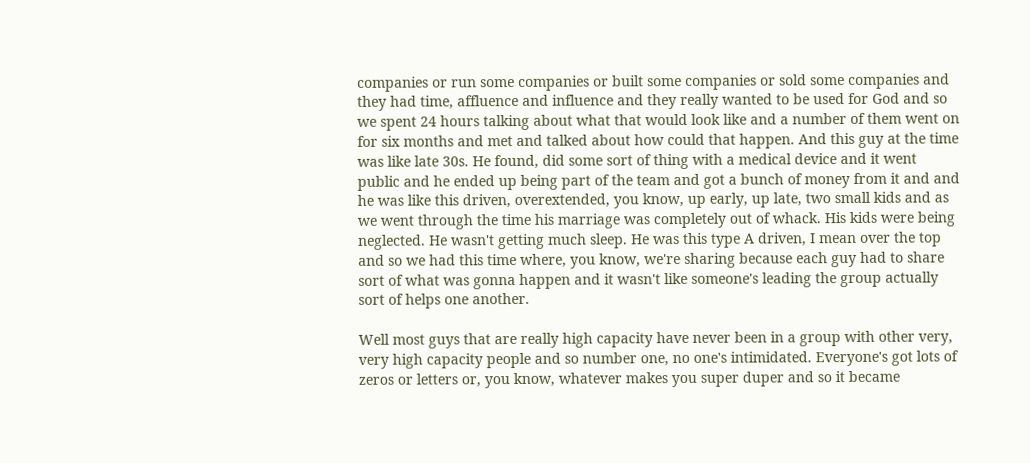companies or run some companies or built some companies or sold some companies and they had time, affluence and influence and they really wanted to be used for God and so we spent 24 hours talking about what that would look like and a number of them went on for six months and met and talked about how could that happen. And this guy at the time was like late 30s. He found, did some sort of thing with a medical device and it went public and he ended up being part of the team and got a bunch of money from it and and he was like this driven, overextended, you know, up early, up late, two small kids and as we went through the time his marriage was completely out of whack. His kids were being neglected. He wasn't getting much sleep. He was this type A driven, I mean over the top and so we had this time where, you know, we're sharing because each guy had to share sort of what was gonna happen and it wasn't like someone's leading the group actually sort of helps one another.

Well most guys that are really high capacity have never been in a group with other very, very high capacity people and so number one, no one's intimidated. Everyone's got lots of zeros or letters or, you know, whatever makes you super duper and so it became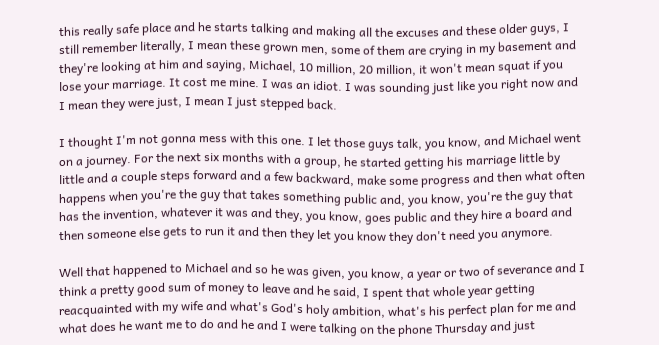this really safe place and he starts talking and making all the excuses and these older guys, I still remember literally, I mean these grown men, some of them are crying in my basement and they're looking at him and saying, Michael, 10 million, 20 million, it won't mean squat if you lose your marriage. It cost me mine. I was an idiot. I was sounding just like you right now and I mean they were just, I mean I just stepped back.

I thought I'm not gonna mess with this one. I let those guys talk, you know, and Michael went on a journey. For the next six months with a group, he started getting his marriage little by little and a couple steps forward and a few backward, make some progress and then what often happens when you're the guy that takes something public and, you know, you're the guy that has the invention, whatever it was and they, you know, goes public and they hire a board and then someone else gets to run it and then they let you know they don't need you anymore.

Well that happened to Michael and so he was given, you know, a year or two of severance and I think a pretty good sum of money to leave and he said, I spent that whole year getting reacquainted with my wife and what's God's holy ambition, what's his perfect plan for me and what does he want me to do and he and I were talking on the phone Thursday and just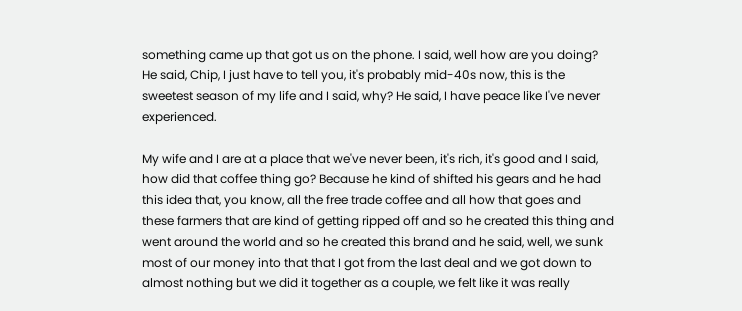something came up that got us on the phone. I said, well how are you doing? He said, Chip, I just have to tell you, it's probably mid-40s now, this is the sweetest season of my life and I said, why? He said, I have peace like I've never experienced.

My wife and I are at a place that we've never been, it's rich, it's good and I said, how did that coffee thing go? Because he kind of shifted his gears and he had this idea that, you know, all the free trade coffee and all how that goes and these farmers that are kind of getting ripped off and so he created this thing and went around the world and so he created this brand and he said, well, we sunk most of our money into that that I got from the last deal and we got down to almost nothing but we did it together as a couple, we felt like it was really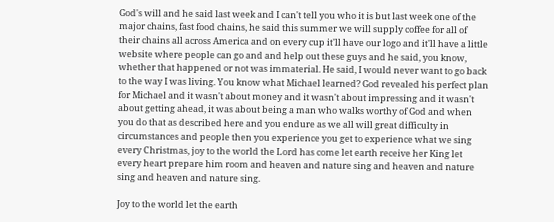God's will and he said last week and I can't tell you who it is but last week one of the major chains, fast food chains, he said this summer we will supply coffee for all of their chains all across America and on every cup it'll have our logo and it'll have a little website where people can go and and help out these guys and he said, you know, whether that happened or not was immaterial. He said, I would never want to go back to the way I was living. You know what Michael learned? God revealed his perfect plan for Michael and it wasn't about money and it wasn't about impressing and it wasn't about getting ahead, it was about being a man who walks worthy of God and when you do that as described here and you endure as we all will great difficulty in circumstances and people then you experience you get to experience what we sing every Christmas, joy to the world the Lord has come let earth receive her King let every heart prepare him room and heaven and nature sing and heaven and nature sing and heaven and nature sing.

Joy to the world let the earth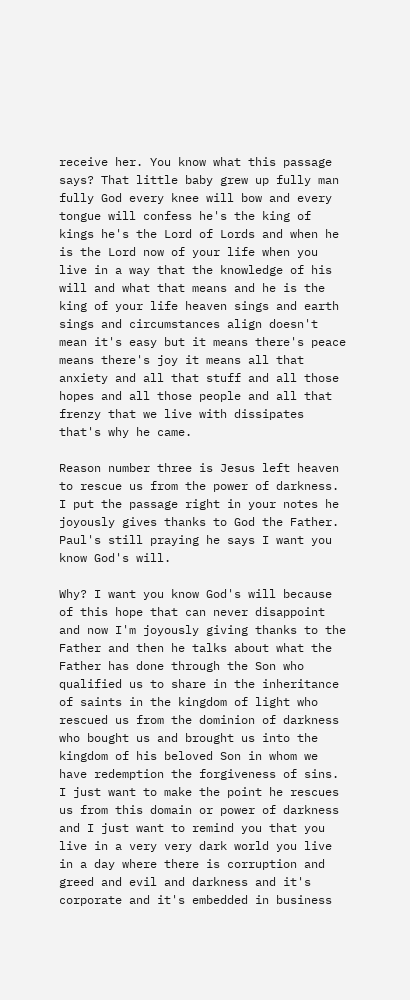receive her. You know what this passage says? That little baby grew up fully man fully God every knee will bow and every tongue will confess he's the king of kings he's the Lord of Lords and when he is the Lord now of your life when you live in a way that the knowledge of his will and what that means and he is the king of your life heaven sings and earth sings and circumstances align doesn't mean it's easy but it means there's peace means there's joy it means all that anxiety and all that stuff and all those hopes and all those people and all that frenzy that we live with dissipates that's why he came.

Reason number three is Jesus left heaven to rescue us from the power of darkness. I put the passage right in your notes he joyously gives thanks to God the Father. Paul's still praying he says I want you know God's will.

Why? I want you know God's will because of this hope that can never disappoint and now I'm joyously giving thanks to the Father and then he talks about what the Father has done through the Son who qualified us to share in the inheritance of saints in the kingdom of light who rescued us from the dominion of darkness who bought us and brought us into the kingdom of his beloved Son in whom we have redemption the forgiveness of sins. I just want to make the point he rescues us from this domain or power of darkness and I just want to remind you that you live in a very very dark world you live in a day where there is corruption and greed and evil and darkness and it's corporate and it's embedded in business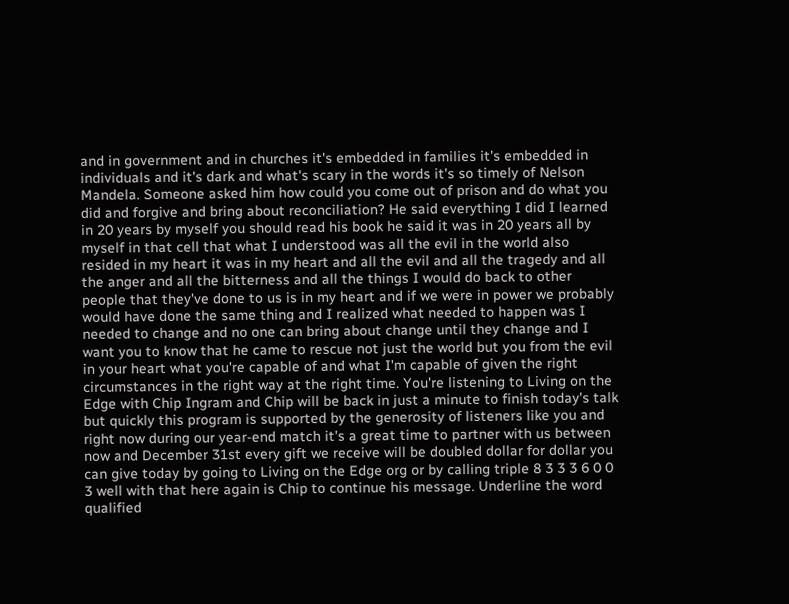and in government and in churches it's embedded in families it's embedded in individuals and it's dark and what's scary in the words it's so timely of Nelson Mandela. Someone asked him how could you come out of prison and do what you did and forgive and bring about reconciliation? He said everything I did I learned in 20 years by myself you should read his book he said it was in 20 years all by myself in that cell that what I understood was all the evil in the world also resided in my heart it was in my heart and all the evil and all the tragedy and all the anger and all the bitterness and all the things I would do back to other people that they've done to us is in my heart and if we were in power we probably would have done the same thing and I realized what needed to happen was I needed to change and no one can bring about change until they change and I want you to know that he came to rescue not just the world but you from the evil in your heart what you're capable of and what I'm capable of given the right circumstances in the right way at the right time. You're listening to Living on the Edge with Chip Ingram and Chip will be back in just a minute to finish today's talk but quickly this program is supported by the generosity of listeners like you and right now during our year-end match it's a great time to partner with us between now and December 31st every gift we receive will be doubled dollar for dollar you can give today by going to Living on the Edge org or by calling triple 8 3 3 3 6 0 0 3 well with that here again is Chip to continue his message. Underline the word qualified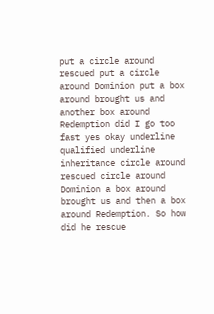put a circle around rescued put a circle around Dominion put a box around brought us and another box around Redemption did I go too fast yes okay underline qualified underline inheritance circle around rescued circle around Dominion a box around brought us and then a box around Redemption. So how did he rescue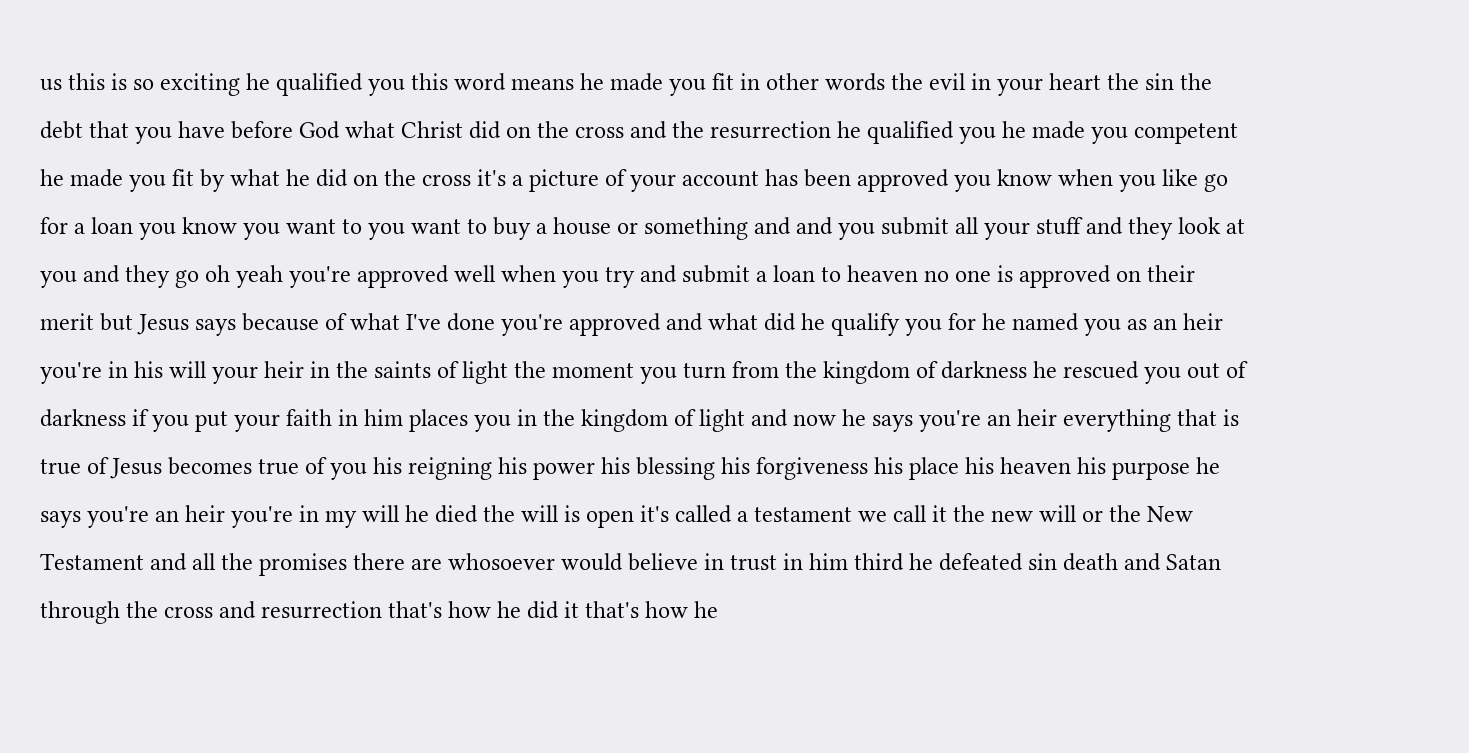us this is so exciting he qualified you this word means he made you fit in other words the evil in your heart the sin the debt that you have before God what Christ did on the cross and the resurrection he qualified you he made you competent he made you fit by what he did on the cross it's a picture of your account has been approved you know when you like go for a loan you know you want to you want to buy a house or something and and you submit all your stuff and they look at you and they go oh yeah you're approved well when you try and submit a loan to heaven no one is approved on their merit but Jesus says because of what I've done you're approved and what did he qualify you for he named you as an heir you're in his will your heir in the saints of light the moment you turn from the kingdom of darkness he rescued you out of darkness if you put your faith in him places you in the kingdom of light and now he says you're an heir everything that is true of Jesus becomes true of you his reigning his power his blessing his forgiveness his place his heaven his purpose he says you're an heir you're in my will he died the will is open it's called a testament we call it the new will or the New Testament and all the promises there are whosoever would believe in trust in him third he defeated sin death and Satan through the cross and resurrection that's how he did it that's how he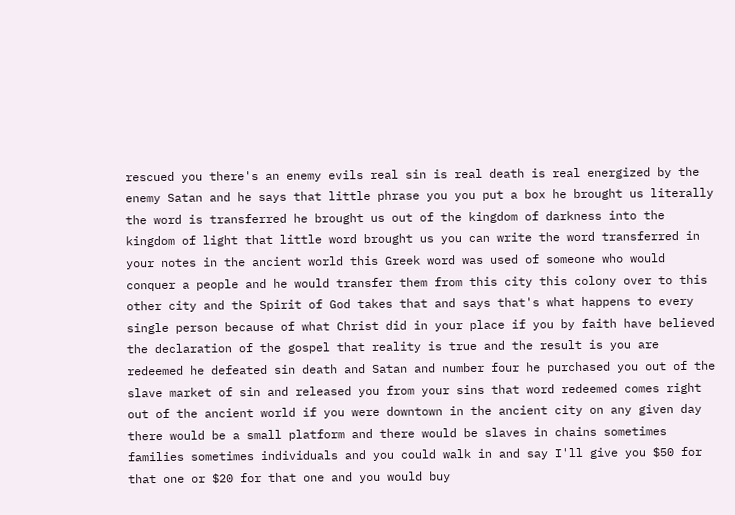rescued you there's an enemy evils real sin is real death is real energized by the enemy Satan and he says that little phrase you you put a box he brought us literally the word is transferred he brought us out of the kingdom of darkness into the kingdom of light that little word brought us you can write the word transferred in your notes in the ancient world this Greek word was used of someone who would conquer a people and he would transfer them from this city this colony over to this other city and the Spirit of God takes that and says that's what happens to every single person because of what Christ did in your place if you by faith have believed the declaration of the gospel that reality is true and the result is you are redeemed he defeated sin death and Satan and number four he purchased you out of the slave market of sin and released you from your sins that word redeemed comes right out of the ancient world if you were downtown in the ancient city on any given day there would be a small platform and there would be slaves in chains sometimes families sometimes individuals and you could walk in and say I'll give you $50 for that one or $20 for that one and you would buy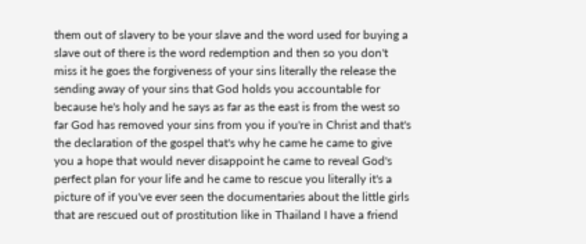them out of slavery to be your slave and the word used for buying a slave out of there is the word redemption and then so you don't miss it he goes the forgiveness of your sins literally the release the sending away of your sins that God holds you accountable for because he's holy and he says as far as the east is from the west so far God has removed your sins from you if you're in Christ and that's the declaration of the gospel that's why he came he came to give you a hope that would never disappoint he came to reveal God's perfect plan for your life and he came to rescue you literally it's a picture of if you've ever seen the documentaries about the little girls that are rescued out of prostitution like in Thailand I have a friend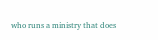who runs a ministry that does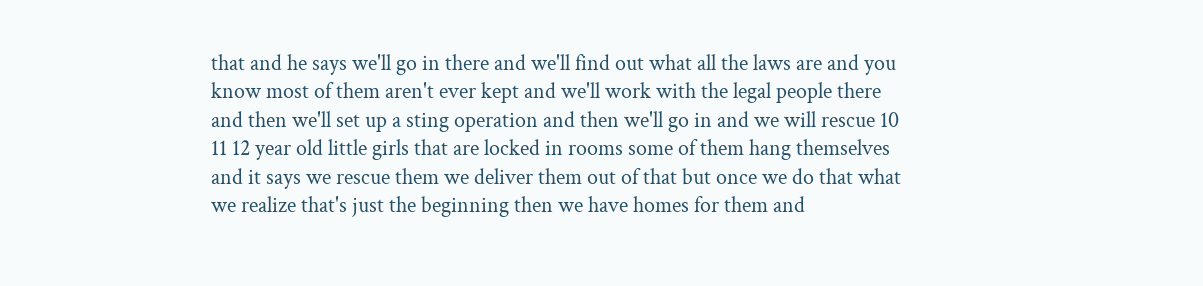that and he says we'll go in there and we'll find out what all the laws are and you know most of them aren't ever kept and we'll work with the legal people there and then we'll set up a sting operation and then we'll go in and we will rescue 10 11 12 year old little girls that are locked in rooms some of them hang themselves and it says we rescue them we deliver them out of that but once we do that what we realize that's just the beginning then we have homes for them and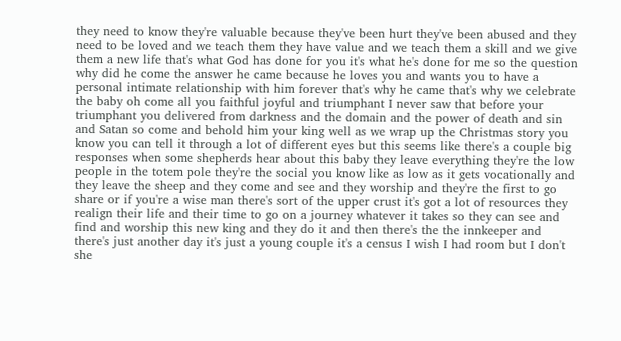they need to know they're valuable because they've been hurt they've been abused and they need to be loved and we teach them they have value and we teach them a skill and we give them a new life that's what God has done for you it's what he's done for me so the question why did he come the answer he came because he loves you and wants you to have a personal intimate relationship with him forever that's why he came that's why we celebrate the baby oh come all you faithful joyful and triumphant I never saw that before your triumphant you delivered from darkness and the domain and the power of death and sin and Satan so come and behold him your king well as we wrap up the Christmas story you know you can tell it through a lot of different eyes but this seems like there's a couple big responses when some shepherds hear about this baby they leave everything they're the low people in the totem pole they're the social you know like as low as it gets vocationally and they leave the sheep and they come and see and they worship and they're the first to go share or if you're a wise man there's sort of the upper crust it's got a lot of resources they realign their life and their time to go on a journey whatever it takes so they can see and find and worship this new king and they do it and then there's the the innkeeper and there's just another day it's just a young couple it's a census I wish I had room but I don't she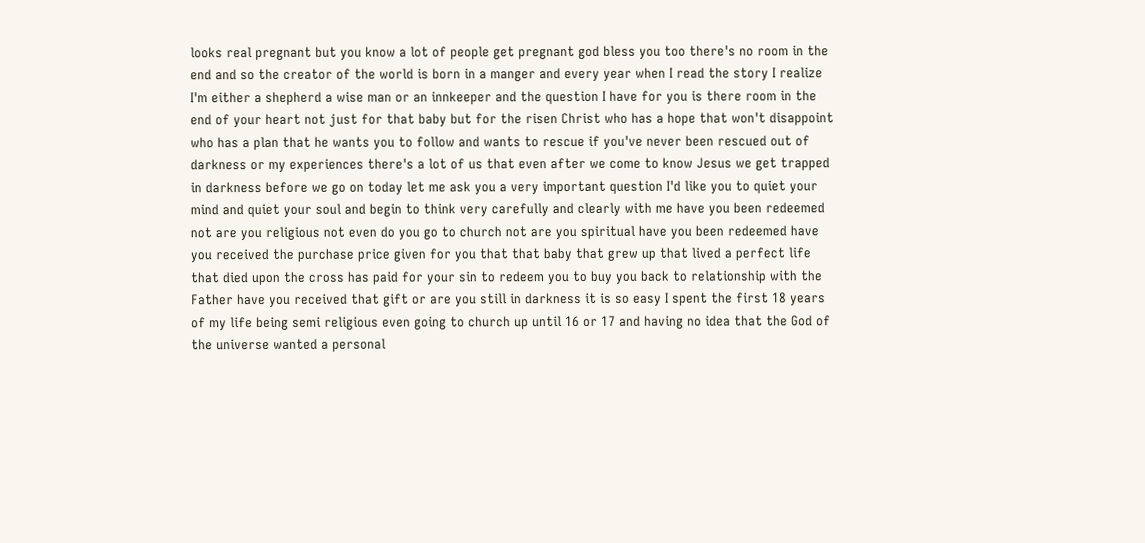looks real pregnant but you know a lot of people get pregnant god bless you too there's no room in the end and so the creator of the world is born in a manger and every year when I read the story I realize I'm either a shepherd a wise man or an innkeeper and the question I have for you is there room in the end of your heart not just for that baby but for the risen Christ who has a hope that won't disappoint who has a plan that he wants you to follow and wants to rescue if you've never been rescued out of darkness or my experiences there's a lot of us that even after we come to know Jesus we get trapped in darkness before we go on today let me ask you a very important question I'd like you to quiet your mind and quiet your soul and begin to think very carefully and clearly with me have you been redeemed not are you religious not even do you go to church not are you spiritual have you been redeemed have you received the purchase price given for you that that baby that grew up that lived a perfect life that died upon the cross has paid for your sin to redeem you to buy you back to relationship with the Father have you received that gift or are you still in darkness it is so easy I spent the first 18 years of my life being semi religious even going to church up until 16 or 17 and having no idea that the God of the universe wanted a personal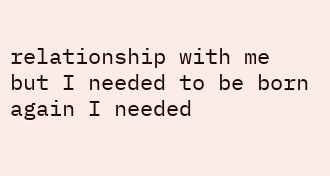relationship with me but I needed to be born again I needed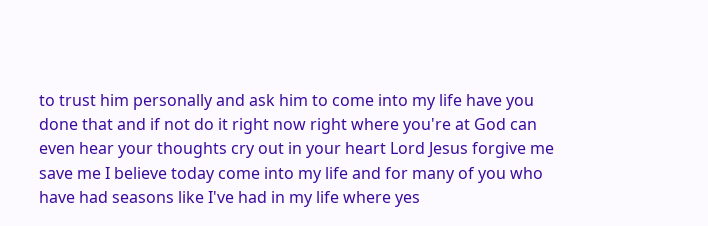to trust him personally and ask him to come into my life have you done that and if not do it right now right where you're at God can even hear your thoughts cry out in your heart Lord Jesus forgive me save me I believe today come into my life and for many of you who have had seasons like I've had in my life where yes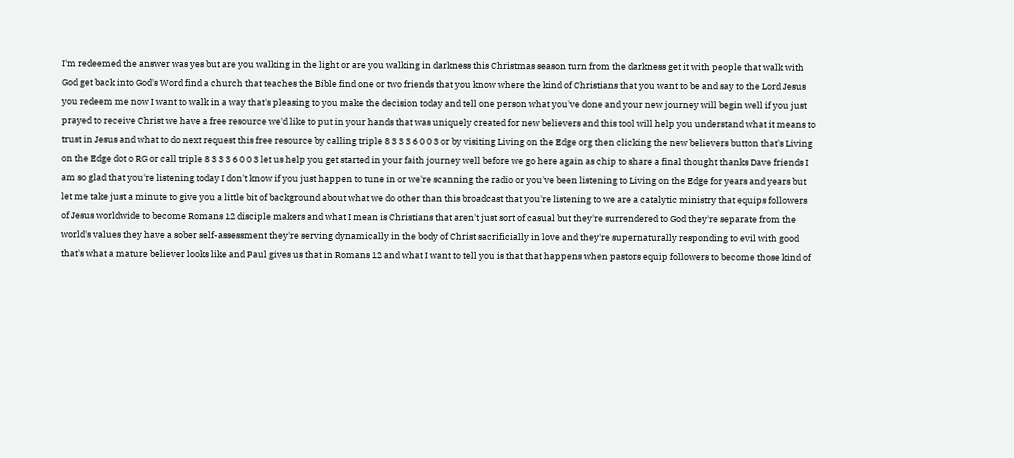I'm redeemed the answer was yes but are you walking in the light or are you walking in darkness this Christmas season turn from the darkness get it with people that walk with God get back into God's Word find a church that teaches the Bible find one or two friends that you know where the kind of Christians that you want to be and say to the Lord Jesus you redeem me now I want to walk in a way that's pleasing to you make the decision today and tell one person what you've done and your new journey will begin well if you just prayed to receive Christ we have a free resource we'd like to put in your hands that was uniquely created for new believers and this tool will help you understand what it means to trust in Jesus and what to do next request this free resource by calling triple 8 3 3 3 6 0 0 3 or by visiting Living on the Edge org then clicking the new believers button that's Living on the Edge dot o RG or call triple 8 3 3 3 6 0 0 3 let us help you get started in your faith journey well before we go here again as chip to share a final thought thanks Dave friends I am so glad that you're listening today I don't know if you just happen to tune in or we're scanning the radio or you've been listening to Living on the Edge for years and years but let me take just a minute to give you a little bit of background about what we do other than this broadcast that you're listening to we are a catalytic ministry that equips followers of Jesus worldwide to become Romans 12 disciple makers and what I mean is Christians that aren't just sort of casual but they're surrendered to God they're separate from the world's values they have a sober self-assessment they're serving dynamically in the body of Christ sacrificially in love and they're supernaturally responding to evil with good that's what a mature believer looks like and Paul gives us that in Romans 12 and what I want to tell you is that that happens when pastors equip followers to become those kind of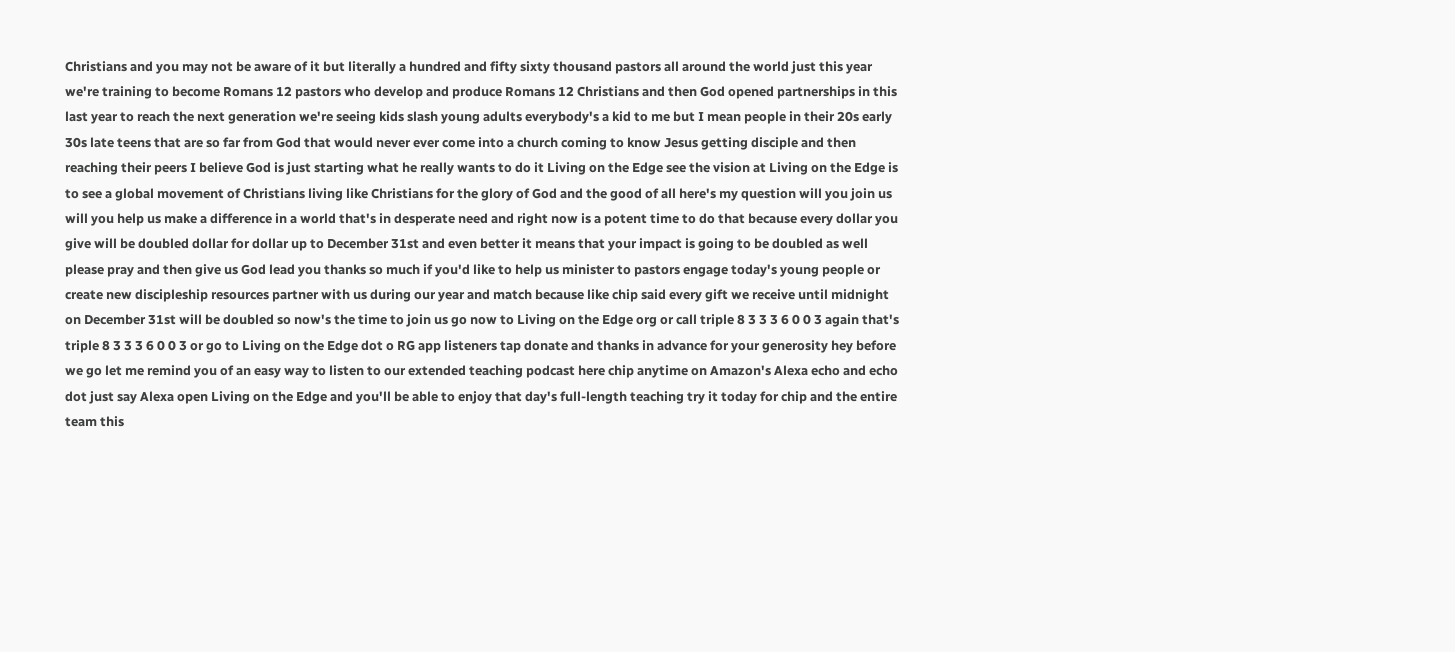Christians and you may not be aware of it but literally a hundred and fifty sixty thousand pastors all around the world just this year we're training to become Romans 12 pastors who develop and produce Romans 12 Christians and then God opened partnerships in this last year to reach the next generation we're seeing kids slash young adults everybody's a kid to me but I mean people in their 20s early 30s late teens that are so far from God that would never ever come into a church coming to know Jesus getting disciple and then reaching their peers I believe God is just starting what he really wants to do it Living on the Edge see the vision at Living on the Edge is to see a global movement of Christians living like Christians for the glory of God and the good of all here's my question will you join us will you help us make a difference in a world that's in desperate need and right now is a potent time to do that because every dollar you give will be doubled dollar for dollar up to December 31st and even better it means that your impact is going to be doubled as well please pray and then give us God lead you thanks so much if you'd like to help us minister to pastors engage today's young people or create new discipleship resources partner with us during our year and match because like chip said every gift we receive until midnight on December 31st will be doubled so now's the time to join us go now to Living on the Edge org or call triple 8 3 3 3 6 0 0 3 again that's triple 8 3 3 3 6 0 0 3 or go to Living on the Edge dot o RG app listeners tap donate and thanks in advance for your generosity hey before we go let me remind you of an easy way to listen to our extended teaching podcast here chip anytime on Amazon's Alexa echo and echo dot just say Alexa open Living on the Edge and you'll be able to enjoy that day's full-length teaching try it today for chip and the entire team this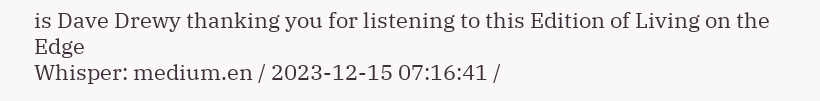is Dave Drewy thanking you for listening to this Edition of Living on the Edge
Whisper: medium.en / 2023-12-15 07:16:41 /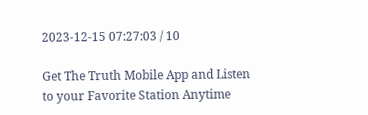2023-12-15 07:27:03 / 10

Get The Truth Mobile App and Listen to your Favorite Station Anytime